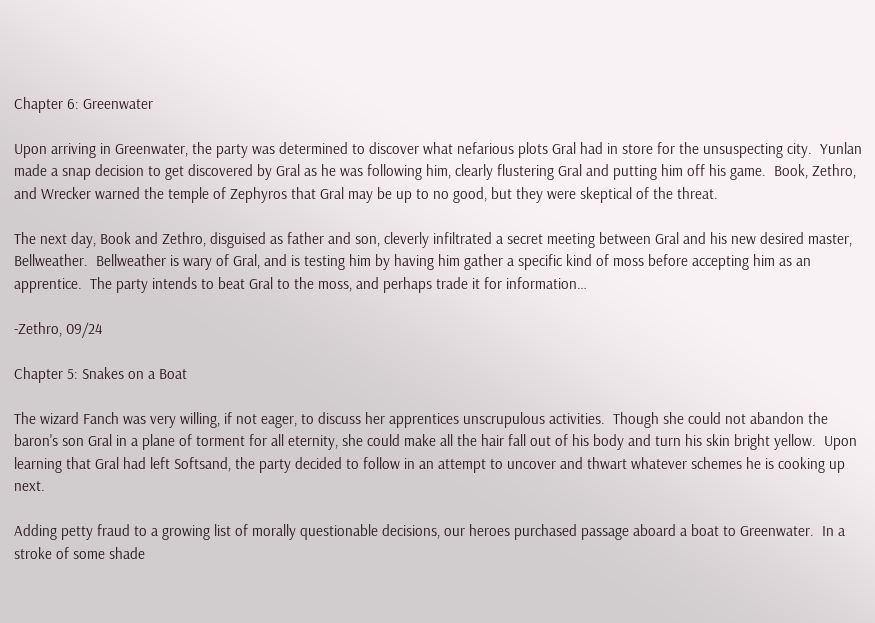Chapter 6: Greenwater

Upon arriving in Greenwater, the party was determined to discover what nefarious plots Gral had in store for the unsuspecting city.  Yunlan made a snap decision to get discovered by Gral as he was following him, clearly flustering Gral and putting him off his game.  Book, Zethro, and Wrecker warned the temple of Zephyros that Gral may be up to no good, but they were skeptical of the threat.

The next day, Book and Zethro, disguised as father and son, cleverly infiltrated a secret meeting between Gral and his new desired master, Bellweather.  Bellweather is wary of Gral, and is testing him by having him gather a specific kind of moss before accepting him as an apprentice.  The party intends to beat Gral to the moss, and perhaps trade it for information…

-Zethro, 09/24

Chapter 5: Snakes on a Boat

The wizard Fanch was very willing, if not eager, to discuss her apprentices unscrupulous activities.  Though she could not abandon the baron's son Gral in a plane of torment for all eternity, she could make all the hair fall out of his body and turn his skin bright yellow.  Upon learning that Gral had left Softsand, the party decided to follow in an attempt to uncover and thwart whatever schemes he is cooking up next.

Adding petty fraud to a growing list of morally questionable decisions, our heroes purchased passage aboard a boat to Greenwater.  In a stroke of some shade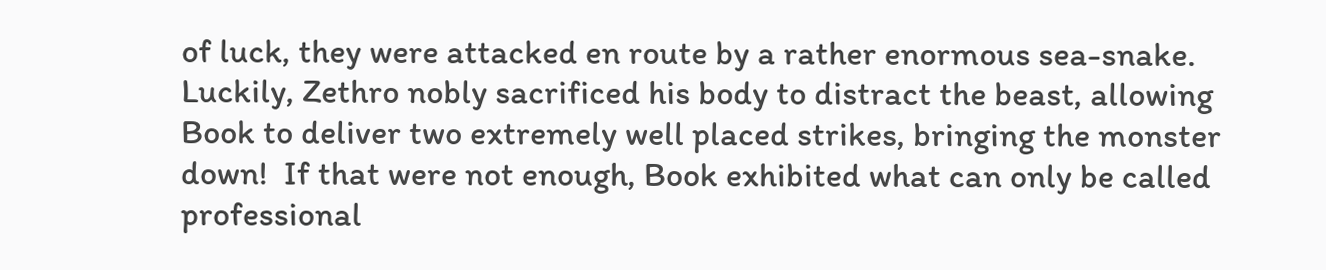of luck, they were attacked en route by a rather enormous sea-snake.  Luckily, Zethro nobly sacrificed his body to distract the beast, allowing Book to deliver two extremely well placed strikes, bringing the monster down!  If that were not enough, Book exhibited what can only be called professional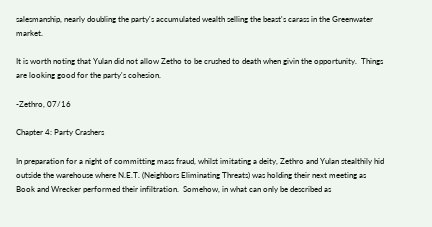salesmanship, nearly doubling the party's accumulated wealth selling the beast's carass in the Greenwater market.

It is worth noting that Yulan did not allow Zetho to be crushed to death when givin the opportunity.  Things are looking good for the party's cohesion.

-Zethro, 07/16

Chapter 4: Party Crashers

In preparation for a night of committing mass fraud, whilst imitating a deity, Zethro and Yulan stealthily hid outside the warehouse where N.E.T. (Neighbors Eliminating Threats) was holding their next meeting as Book and Wrecker performed their infiltration.  Somehow, in what can only be described as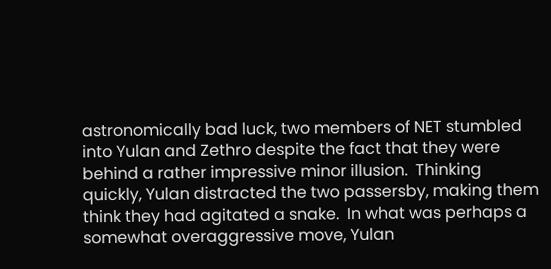astronomically bad luck, two members of NET stumbled into Yulan and Zethro despite the fact that they were behind a rather impressive minor illusion.  Thinking quickly, Yulan distracted the two passersby, making them think they had agitated a snake.  In what was perhaps a somewhat overaggressive move, Yulan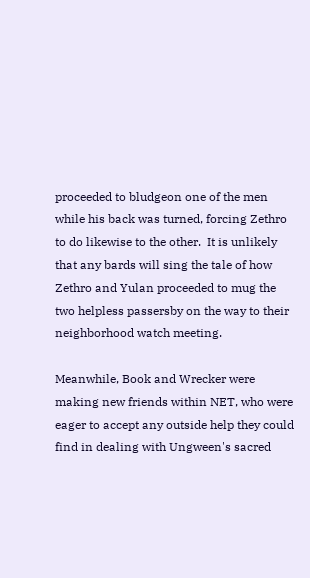proceeded to bludgeon one of the men while his back was turned, forcing Zethro to do likewise to the other.  It is unlikely that any bards will sing the tale of how Zethro and Yulan proceeded to mug the two helpless passersby on the way to their neighborhood watch meeting.

Meanwhile, Book and Wrecker were making new friends within NET, who were eager to accept any outside help they could find in dealing with Ungween's sacred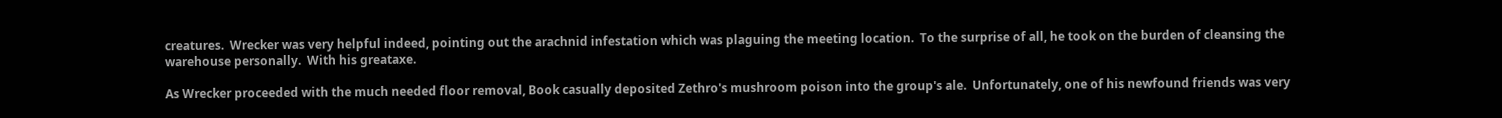creatures.  Wrecker was very helpful indeed, pointing out the arachnid infestation which was plaguing the meeting location.  To the surprise of all, he took on the burden of cleansing the warehouse personally.  With his greataxe.

As Wrecker proceeded with the much needed floor removal, Book casually deposited Zethro's mushroom poison into the group's ale.  Unfortunately, one of his newfound friends was very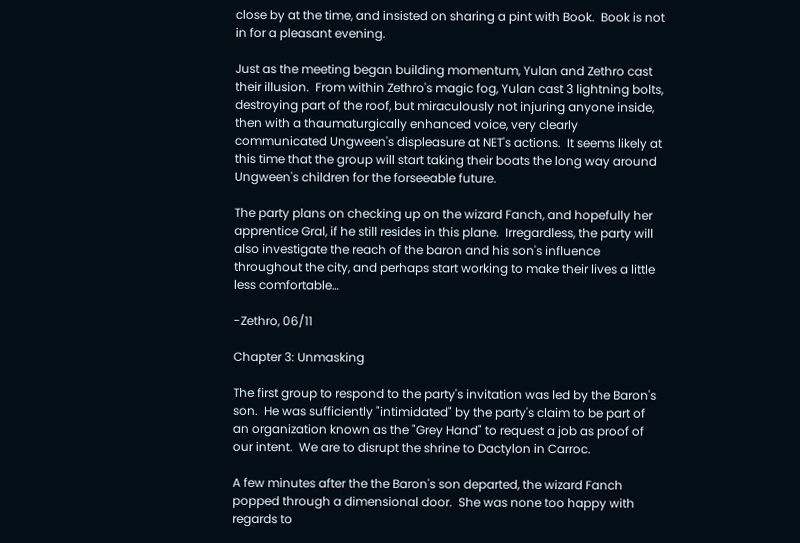close by at the time, and insisted on sharing a pint with Book.  Book is not in for a pleasant evening.

Just as the meeting began building momentum, Yulan and Zethro cast their illusion.  From within Zethro's magic fog, Yulan cast 3 lightning bolts, destroying part of the roof, but miraculously not injuring anyone inside, then with a thaumaturgically enhanced voice, very clearly communicated Ungween's displeasure at NET's actions.  It seems likely at this time that the group will start taking their boats the long way around Ungween's children for the forseeable future.

The party plans on checking up on the wizard Fanch, and hopefully her apprentice Gral, if he still resides in this plane.  Irregardless, the party will also investigate the reach of the baron and his son's influence throughout the city, and perhaps start working to make their lives a little less comfortable…

-Zethro, 06/11

Chapter 3: Unmasking

The first group to respond to the party's invitation was led by the Baron's son.  He was sufficiently "intimidated" by the party's claim to be part of an organization known as the "Grey Hand" to request a job as proof of our intent.  We are to disrupt the shrine to Dactylon in Carroc.

A few minutes after the the Baron's son departed, the wizard Fanch popped through a dimensional door.  She was none too happy with regards to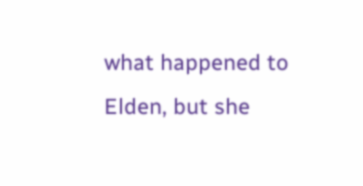what happened to Elden, but she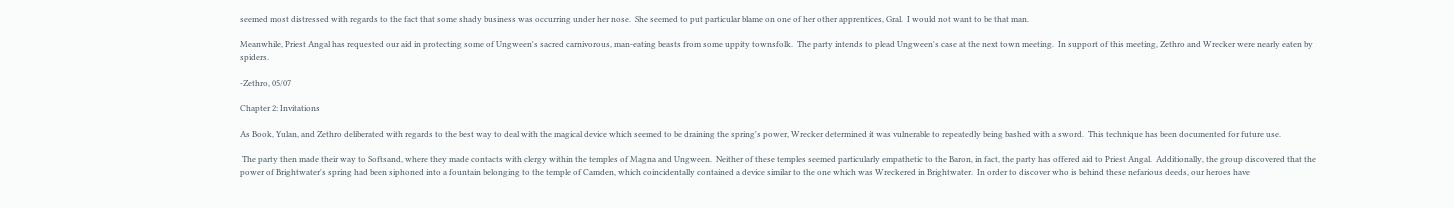seemed most distressed with regards to the fact that some shady business was occurring under her nose.  She seemed to put particular blame on one of her other apprentices, Gral.  I would not want to be that man.

Meanwhile, Priest Angal has requested our aid in protecting some of Ungween's sacred carnivorous, man-eating beasts from some uppity townsfolk.  The party intends to plead Ungween's case at the next town meeting.  In support of this meeting, Zethro and Wrecker were nearly eaten by spiders.

-Zethro, 05/07

Chapter 2: Invitations

As Book, Yulan, and Zethro deliberated with regards to the best way to deal with the magical device which seemed to be draining the spring's power, Wrecker determined it was vulnerable to repeatedly being bashed with a sword.  This technique has been documented for future use.

 The party then made their way to Softsand, where they made contacts with clergy within the temples of Magna and Ungween.  Neither of these temples seemed particularly empathetic to the Baron, in fact, the party has offered aid to Priest Angal.  Additionally, the group discovered that the power of Brightwater's spring had been siphoned into a fountain belonging to the temple of Camden, which coincidentally contained a device similar to the one which was Wreckered in Brightwater.  In order to discover who is behind these nefarious deeds, our heroes have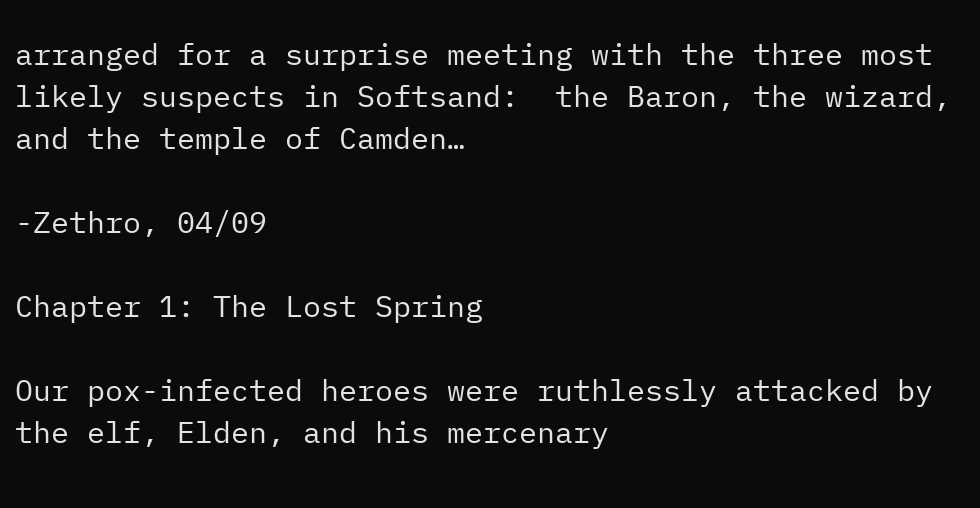arranged for a surprise meeting with the three most likely suspects in Softsand:  the Baron, the wizard, and the temple of Camden…

-Zethro, 04/09

Chapter 1: The Lost Spring

Our pox-infected heroes were ruthlessly attacked by the elf, Elden, and his mercenary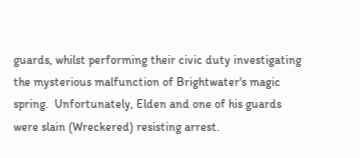guards, whilst performing their civic duty investigating the mysterious malfunction of Brightwater's magic spring.  Unfortunately, Elden and one of his guards were slain (Wreckered) resisting arrest.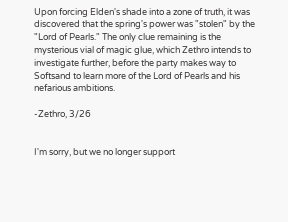Upon forcing Elden's shade into a zone of truth, it was discovered that the spring's power was "stolen" by the "Lord of Pearls." The only clue remaining is the mysterious vial of magic glue, which Zethro intends to investigate further, before the party makes way to Softsand to learn more of the Lord of Pearls and his nefarious ambitions.

-Zethro, 3/26


I'm sorry, but we no longer support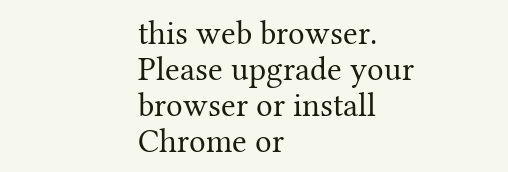this web browser. Please upgrade your browser or install Chrome or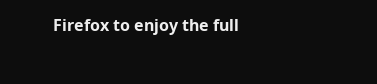Firefox to enjoy the full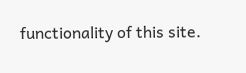functionality of this site.